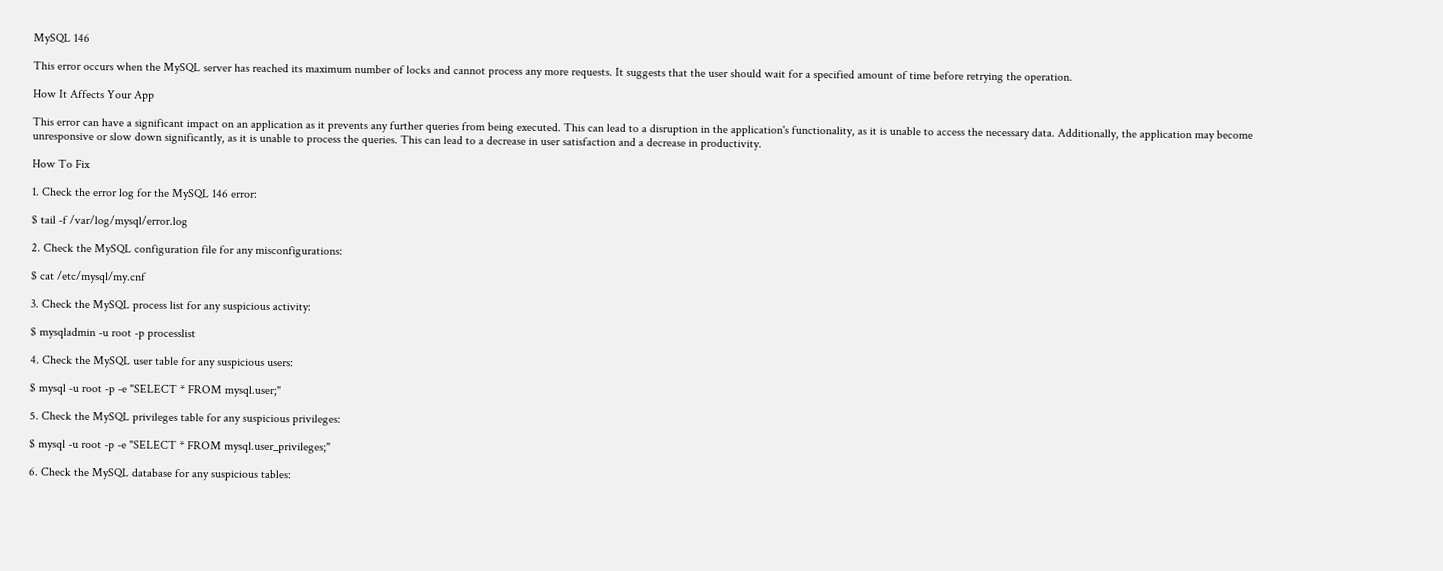MySQL 146

This error occurs when the MySQL server has reached its maximum number of locks and cannot process any more requests. It suggests that the user should wait for a specified amount of time before retrying the operation.

How It Affects Your App

This error can have a significant impact on an application as it prevents any further queries from being executed. This can lead to a disruption in the application's functionality, as it is unable to access the necessary data. Additionally, the application may become unresponsive or slow down significantly, as it is unable to process the queries. This can lead to a decrease in user satisfaction and a decrease in productivity.

How To Fix

1. Check the error log for the MySQL 146 error:

$ tail -f /var/log/mysql/error.log

2. Check the MySQL configuration file for any misconfigurations:

$ cat /etc/mysql/my.cnf

3. Check the MySQL process list for any suspicious activity:

$ mysqladmin -u root -p processlist

4. Check the MySQL user table for any suspicious users:

$ mysql -u root -p -e "SELECT * FROM mysql.user;"

5. Check the MySQL privileges table for any suspicious privileges:

$ mysql -u root -p -e "SELECT * FROM mysql.user_privileges;"

6. Check the MySQL database for any suspicious tables: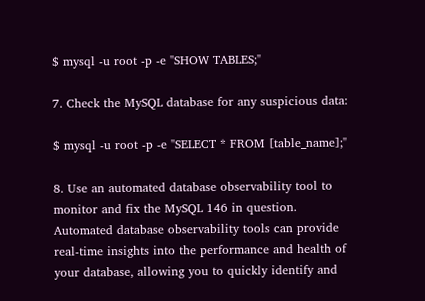$ mysql -u root -p -e "SHOW TABLES;"

7. Check the MySQL database for any suspicious data:

$ mysql -u root -p -e "SELECT * FROM [table_name];"

8. Use an automated database observability tool to monitor and fix the MySQL 146 in question. Automated database observability tools can provide real-time insights into the performance and health of your database, allowing you to quickly identify and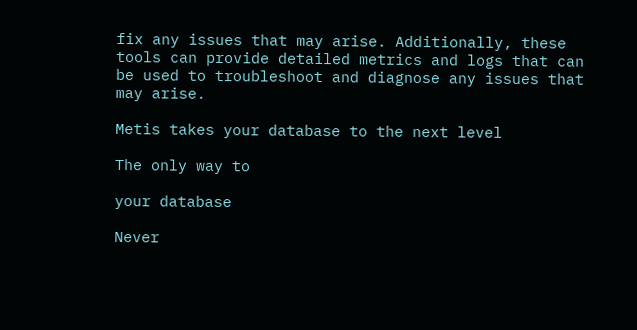fix any issues that may arise. Additionally, these tools can provide detailed metrics and logs that can be used to troubleshoot and diagnose any issues that may arise.

Metis takes your database to the next level

The only way to

your database

Never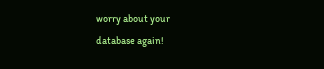worry about your
database again!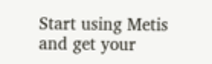Start using Metis and get your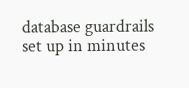database guardrails set up in minutes